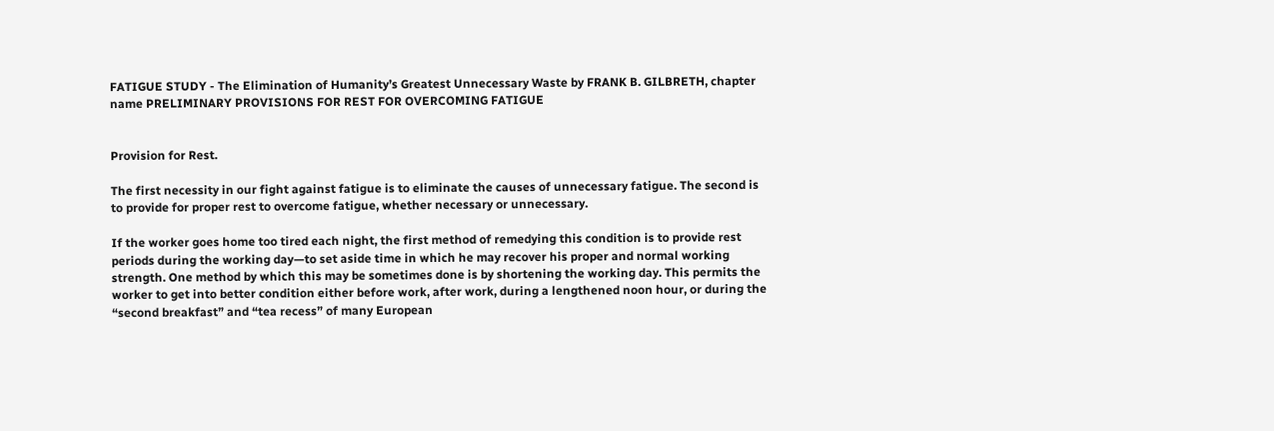FATIGUE STUDY - The Elimination of Humanity’s Greatest Unnecessary Waste by FRANK B. GILBRETH, chapter name PRELIMINARY PROVISIONS FOR REST FOR OVERCOMING FATIGUE


Provision for Rest.

The first necessity in our fight against fatigue is to eliminate the causes of unnecessary fatigue. The second is to provide for proper rest to overcome fatigue, whether necessary or unnecessary.

If the worker goes home too tired each night, the first method of remedying this condition is to provide rest periods during the working day—to set aside time in which he may recover his proper and normal working strength. One method by which this may be sometimes done is by shortening the working day. This permits the worker to get into better condition either before work, after work, during a lengthened noon hour, or during the “second breakfast” and “tea recess” of many European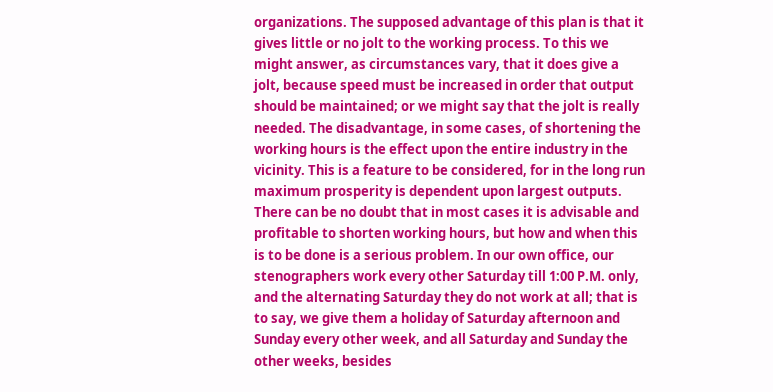organizations. The supposed advantage of this plan is that it gives little or no jolt to the working process. To this we might answer, as circumstances vary, that it does give a jolt, because speed must be increased in order that output should be maintained; or we might say that the jolt is really needed. The disadvantage, in some cases, of shortening the working hours is the effect upon the entire industry in the vicinity. This is a feature to be considered, for in the long run maximum prosperity is dependent upon largest outputs. There can be no doubt that in most cases it is advisable and profitable to shorten working hours, but how and when this is to be done is a serious problem. In our own office, our stenographers work every other Saturday till 1:00 P.M. only, and the alternating Saturday they do not work at all; that is to say, we give them a holiday of Saturday afternoon and Sunday every other week, and all Saturday and Sunday the other weeks, besides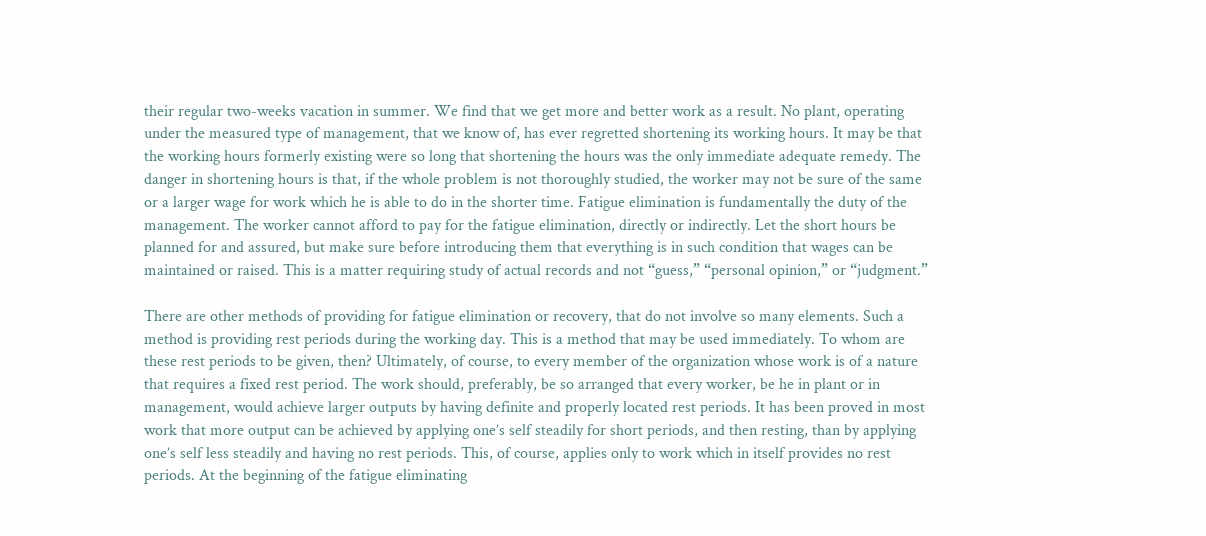their regular two-weeks vacation in summer. We find that we get more and better work as a result. No plant, operating under the measured type of management, that we know of, has ever regretted shortening its working hours. It may be that the working hours formerly existing were so long that shortening the hours was the only immediate adequate remedy. The danger in shortening hours is that, if the whole problem is not thoroughly studied, the worker may not be sure of the same or a larger wage for work which he is able to do in the shorter time. Fatigue elimination is fundamentally the duty of the management. The worker cannot afford to pay for the fatigue elimination, directly or indirectly. Let the short hours be planned for and assured, but make sure before introducing them that everything is in such condition that wages can be maintained or raised. This is a matter requiring study of actual records and not “guess,” “personal opinion,” or “judgment.”

There are other methods of providing for fatigue elimination or recovery, that do not involve so many elements. Such a method is providing rest periods during the working day. This is a method that may be used immediately. To whom are these rest periods to be given, then? Ultimately, of course, to every member of the organization whose work is of a nature that requires a fixed rest period. The work should, preferably, be so arranged that every worker, be he in plant or in management, would achieve larger outputs by having definite and properly located rest periods. It has been proved in most work that more output can be achieved by applying one’s self steadily for short periods, and then resting, than by applying one’s self less steadily and having no rest periods. This, of course, applies only to work which in itself provides no rest periods. At the beginning of the fatigue eliminating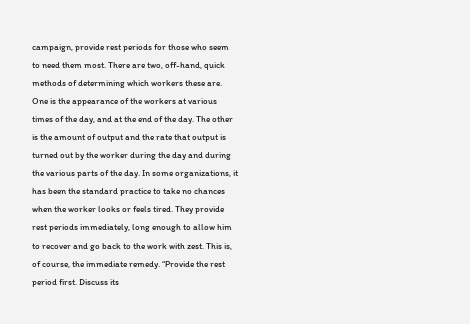campaign, provide rest periods for those who seem to need them most. There are two, off-hand, quick methods of determining which workers these are. One is the appearance of the workers at various times of the day, and at the end of the day. The other is the amount of output and the rate that output is turned out by the worker during the day and during the various parts of the day. In some organizations, it has been the standard practice to take no chances when the worker looks or feels tired. They provide rest periods immediately, long enough to allow him to recover and go back to the work with zest. This is, of course, the immediate remedy. “Provide the rest period first. Discuss its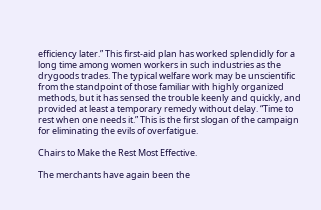efficiency later.” This first-aid plan has worked splendidly for a long time among women workers in such industries as the drygoods trades. The typical welfare work may be unscientific from the standpoint of those familiar with highly organized methods, but it has sensed the trouble keenly and quickly, and provided at least a temporary remedy without delay. “Time to rest when one needs it.” This is the first slogan of the campaign for eliminating the evils of overfatigue.

Chairs to Make the Rest Most Effective.

The merchants have again been the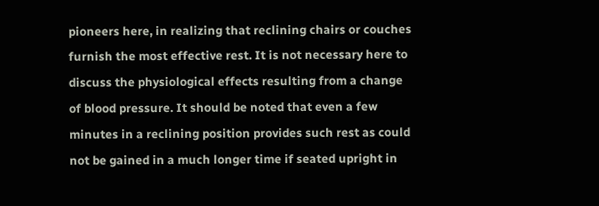pioneers here, in realizing that reclining chairs or couches furnish the most effective rest. It is not necessary here to discuss the physiological effects resulting from a change of blood pressure. It should be noted that even a few minutes in a reclining position provides such rest as could not be gained in a much longer time if seated upright in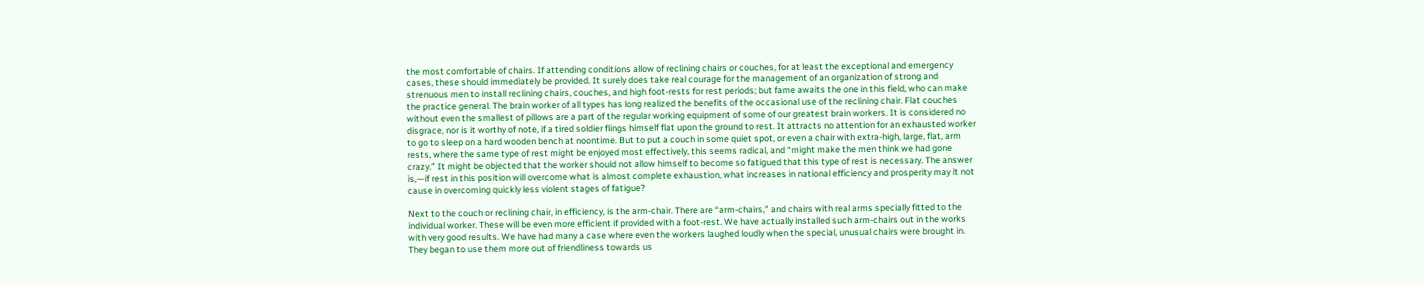the most comfortable of chairs. If attending conditions allow of reclining chairs or couches, for at least the exceptional and emergency cases, these should immediately be provided. It surely does take real courage for the management of an organization of strong and strenuous men to install reclining chairs, couches, and high foot-rests for rest periods; but fame awaits the one in this field, who can make the practice general. The brain worker of all types has long realized the benefits of the occasional use of the reclining chair. Flat couches without even the smallest of pillows are a part of the regular working equipment of some of our greatest brain workers. It is considered no disgrace, nor is it worthy of note, if a tired soldier flings himself flat upon the ground to rest. It attracts no attention for an exhausted worker to go to sleep on a hard wooden bench at noontime. But to put a couch in some quiet spot, or even a chair with extra-high, large, flat, arm rests, where the same type of rest might be enjoyed most effectively, this seems radical, and “might make the men think we had gone crazy.” It might be objected that the worker should not allow himself to become so fatigued that this type of rest is necessary. The answer is,—if rest in this position will overcome what is almost complete exhaustion, what increases in national efficiency and prosperity may it not cause in overcoming quickly less violent stages of fatigue?

Next to the couch or reclining chair, in efficiency, is the arm-chair. There are “arm-chairs,” and chairs with real arms specially fitted to the individual worker. These will be even more efficient if provided with a foot-rest. We have actually installed such arm-chairs out in the works with very good results. We have had many a case where even the workers laughed loudly when the special, unusual chairs were brought in. They began to use them more out of friendliness towards us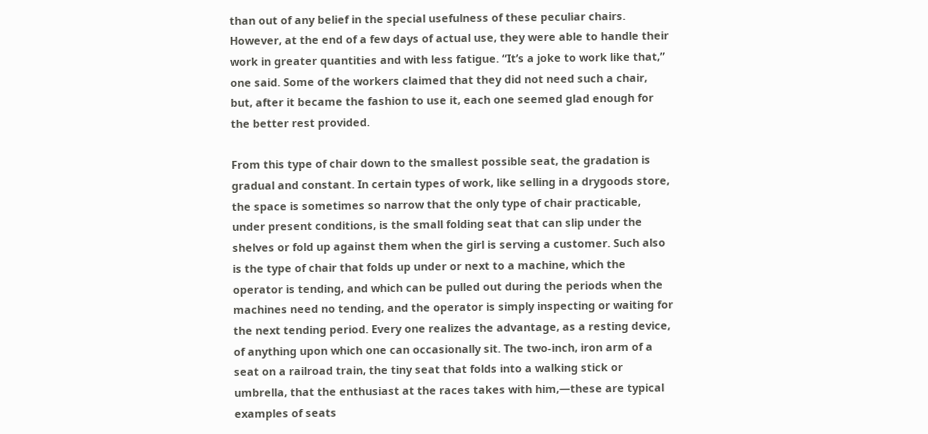than out of any belief in the special usefulness of these peculiar chairs. However, at the end of a few days of actual use, they were able to handle their work in greater quantities and with less fatigue. “It’s a joke to work like that,” one said. Some of the workers claimed that they did not need such a chair, but, after it became the fashion to use it, each one seemed glad enough for the better rest provided.

From this type of chair down to the smallest possible seat, the gradation is gradual and constant. In certain types of work, like selling in a drygoods store, the space is sometimes so narrow that the only type of chair practicable, under present conditions, is the small folding seat that can slip under the shelves or fold up against them when the girl is serving a customer. Such also is the type of chair that folds up under or next to a machine, which the operator is tending, and which can be pulled out during the periods when the machines need no tending, and the operator is simply inspecting or waiting for the next tending period. Every one realizes the advantage, as a resting device, of anything upon which one can occasionally sit. The two-inch, iron arm of a seat on a railroad train, the tiny seat that folds into a walking stick or umbrella, that the enthusiast at the races takes with him,—these are typical examples of seats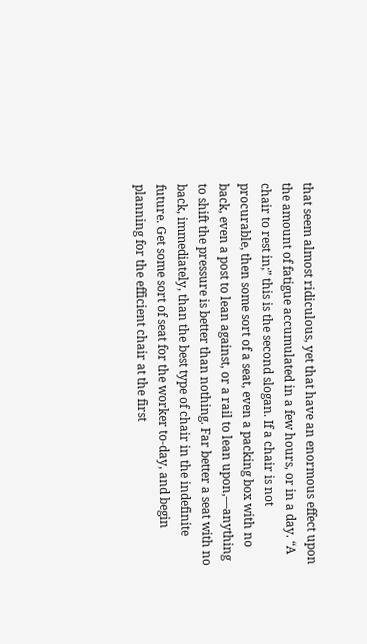that seem almost ridiculous, yet that have an enormous effect upon the amount of fatigue accumulated in a few hours, or in a day. “A chair to rest in;” this is the second slogan. If a chair is not procurable, then some sort of a seat, even a packing box with no back, even a post to lean against, or a rail to lean upon,—anything to shift the pressure is better than nothing. Far better a seat with no back, immediately, than the best type of chair in the indefinite future. Get some sort of seat for the worker to-day, and begin planning for the efficient chair at the first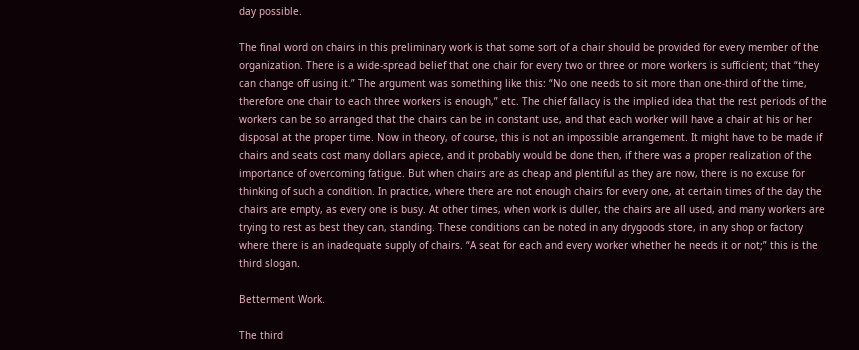day possible.

The final word on chairs in this preliminary work is that some sort of a chair should be provided for every member of the organization. There is a wide-spread belief that one chair for every two or three or more workers is sufficient; that “they can change off using it.” The argument was something like this: “No one needs to sit more than one-third of the time, therefore one chair to each three workers is enough,” etc. The chief fallacy is the implied idea that the rest periods of the workers can be so arranged that the chairs can be in constant use, and that each worker will have a chair at his or her disposal at the proper time. Now in theory, of course, this is not an impossible arrangement. It might have to be made if chairs and seats cost many dollars apiece, and it probably would be done then, if there was a proper realization of the importance of overcoming fatigue. But when chairs are as cheap and plentiful as they are now, there is no excuse for thinking of such a condition. In practice, where there are not enough chairs for every one, at certain times of the day the chairs are empty, as every one is busy. At other times, when work is duller, the chairs are all used, and many workers are trying to rest as best they can, standing. These conditions can be noted in any drygoods store, in any shop or factory where there is an inadequate supply of chairs. “A seat for each and every worker whether he needs it or not;” this is the third slogan.

Betterment Work.

The third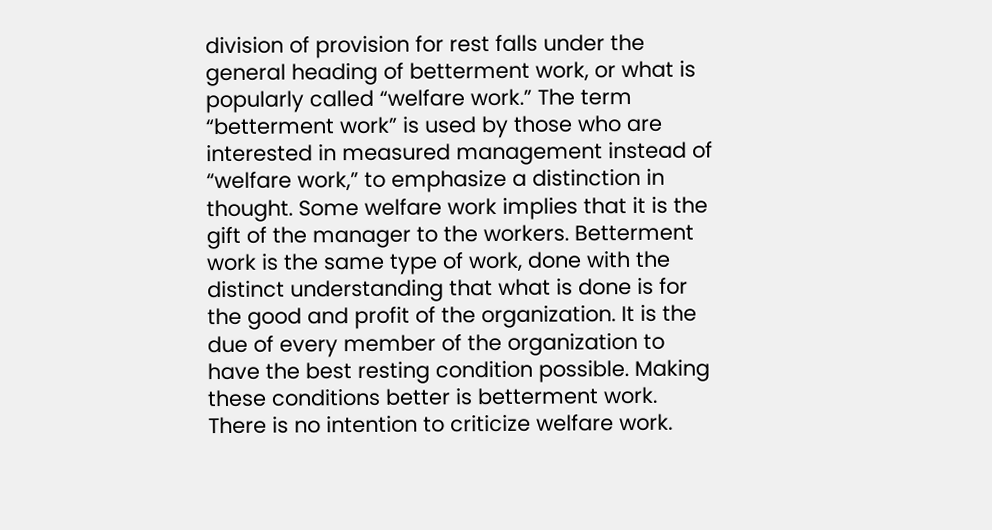division of provision for rest falls under the general heading of betterment work, or what is popularly called “welfare work.” The term “betterment work” is used by those who are interested in measured management instead of “welfare work,” to emphasize a distinction in thought. Some welfare work implies that it is the gift of the manager to the workers. Betterment work is the same type of work, done with the distinct understanding that what is done is for the good and profit of the organization. It is the due of every member of the organization to have the best resting condition possible. Making these conditions better is betterment work. There is no intention to criticize welfare work.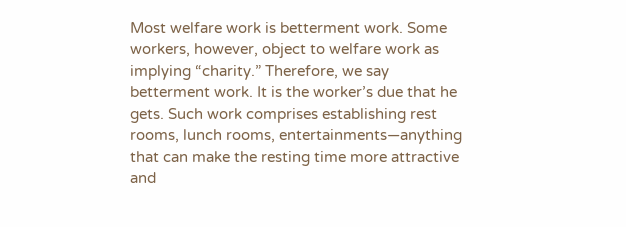Most welfare work is betterment work. Some workers, however, object to welfare work as implying “charity.” Therefore, we say betterment work. It is the worker’s due that he gets. Such work comprises establishing rest rooms, lunch rooms, entertainments—anything that can make the resting time more attractive and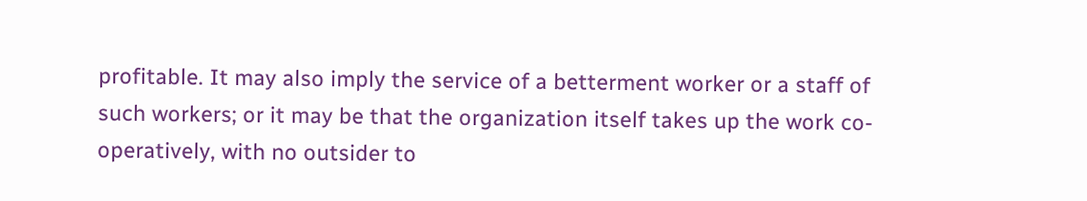profitable. It may also imply the service of a betterment worker or a staff of such workers; or it may be that the organization itself takes up the work co-operatively, with no outsider to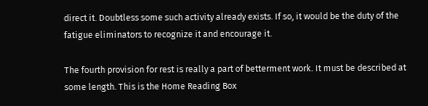direct it. Doubtless some such activity already exists. If so, it would be the duty of the fatigue eliminators to recognize it and encourage it.

The fourth provision for rest is really a part of betterment work. It must be described at some length. This is the Home Reading Box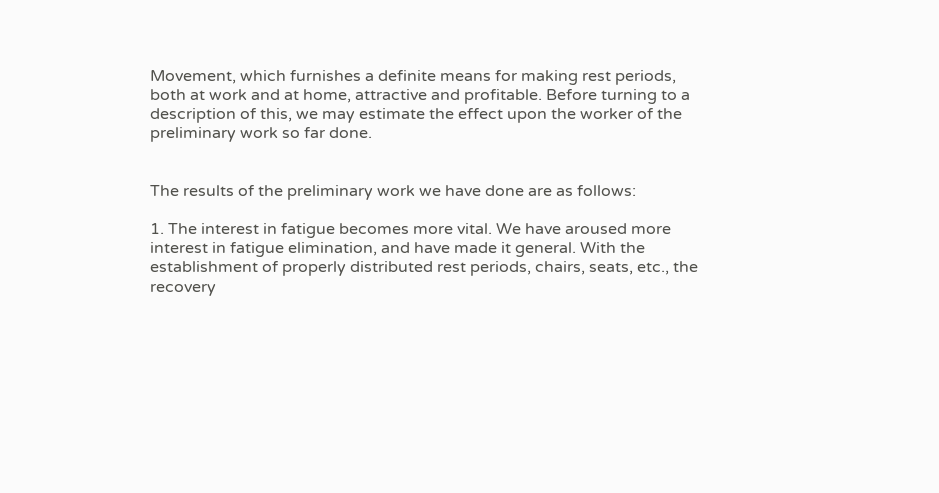Movement, which furnishes a definite means for making rest periods, both at work and at home, attractive and profitable. Before turning to a description of this, we may estimate the effect upon the worker of the preliminary work so far done.


The results of the preliminary work we have done are as follows:

1. The interest in fatigue becomes more vital. We have aroused more interest in fatigue elimination, and have made it general. With the establishment of properly distributed rest periods, chairs, seats, etc., the recovery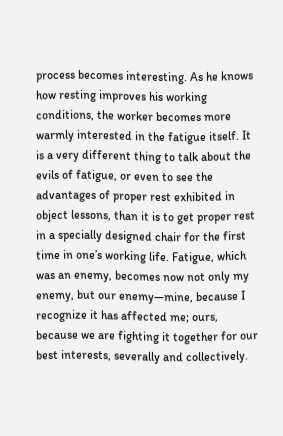process becomes interesting. As he knows how resting improves his working conditions, the worker becomes more warmly interested in the fatigue itself. It is a very different thing to talk about the evils of fatigue, or even to see the advantages of proper rest exhibited in object lessons, than it is to get proper rest in a specially designed chair for the first time in one’s working life. Fatigue, which was an enemy, becomes now not only my enemy, but our enemy—mine, because I recognize it has affected me; ours, because we are fighting it together for our best interests, severally and collectively.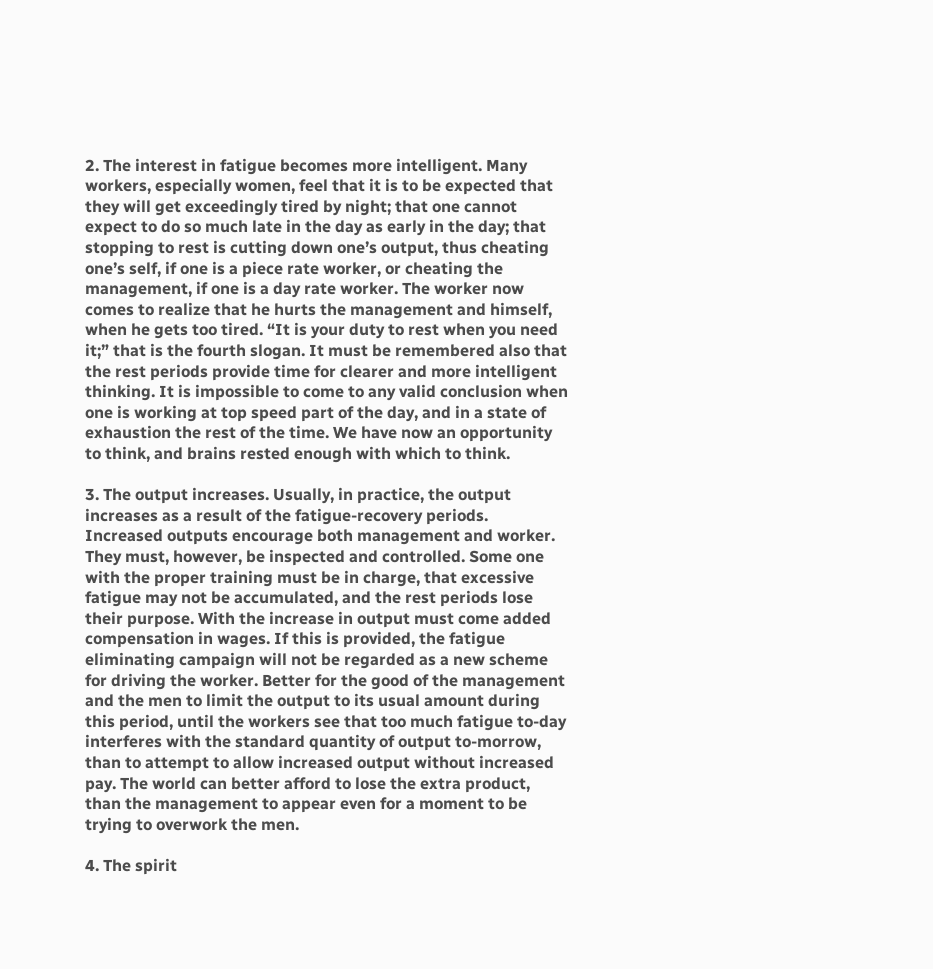2. The interest in fatigue becomes more intelligent. Many workers, especially women, feel that it is to be expected that they will get exceedingly tired by night; that one cannot expect to do so much late in the day as early in the day; that stopping to rest is cutting down one’s output, thus cheating one’s self, if one is a piece rate worker, or cheating the management, if one is a day rate worker. The worker now comes to realize that he hurts the management and himself, when he gets too tired. “It is your duty to rest when you need it;” that is the fourth slogan. It must be remembered also that the rest periods provide time for clearer and more intelligent thinking. It is impossible to come to any valid conclusion when one is working at top speed part of the day, and in a state of exhaustion the rest of the time. We have now an opportunity to think, and brains rested enough with which to think.

3. The output increases. Usually, in practice, the output increases as a result of the fatigue-recovery periods. Increased outputs encourage both management and worker. They must, however, be inspected and controlled. Some one with the proper training must be in charge, that excessive fatigue may not be accumulated, and the rest periods lose their purpose. With the increase in output must come added compensation in wages. If this is provided, the fatigue eliminating campaign will not be regarded as a new scheme for driving the worker. Better for the good of the management and the men to limit the output to its usual amount during this period, until the workers see that too much fatigue to-day interferes with the standard quantity of output to-morrow, than to attempt to allow increased output without increased pay. The world can better afford to lose the extra product, than the management to appear even for a moment to be trying to overwork the men.

4. The spirit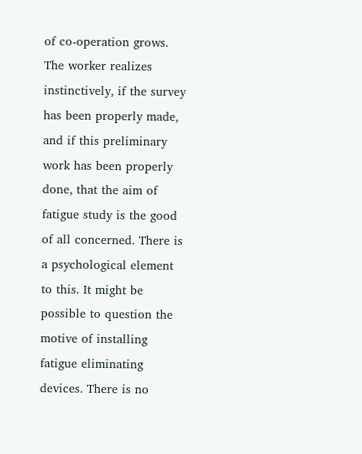of co-operation grows. The worker realizes instinctively, if the survey has been properly made, and if this preliminary work has been properly done, that the aim of fatigue study is the good of all concerned. There is a psychological element to this. It might be possible to question the motive of installing fatigue eliminating devices. There is no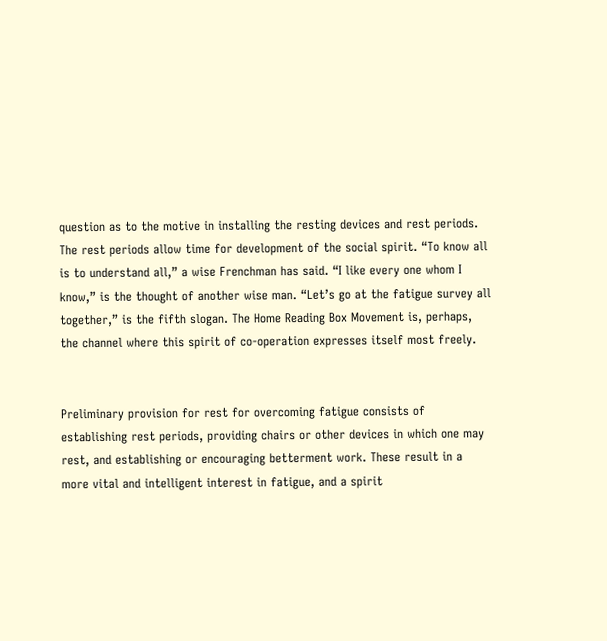question as to the motive in installing the resting devices and rest periods. The rest periods allow time for development of the social spirit. “To know all is to understand all,” a wise Frenchman has said. “I like every one whom I know,” is the thought of another wise man. “Let’s go at the fatigue survey all together,” is the fifth slogan. The Home Reading Box Movement is, perhaps, the channel where this spirit of co-operation expresses itself most freely.


Preliminary provision for rest for overcoming fatigue consists of establishing rest periods, providing chairs or other devices in which one may rest, and establishing or encouraging betterment work. These result in a more vital and intelligent interest in fatigue, and a spirit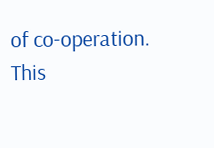of co-operation. This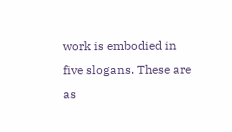work is embodied in five slogans. These are as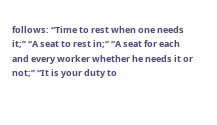follows: “Time to rest when one needs it;” “A seat to rest in;” “A seat for each and every worker whether he needs it or not;” “It is your duty to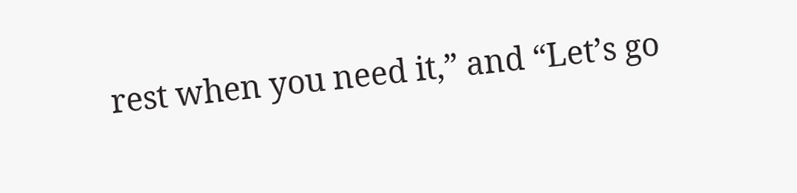rest when you need it,” and “Let’s go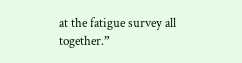at the fatigue survey all together.”